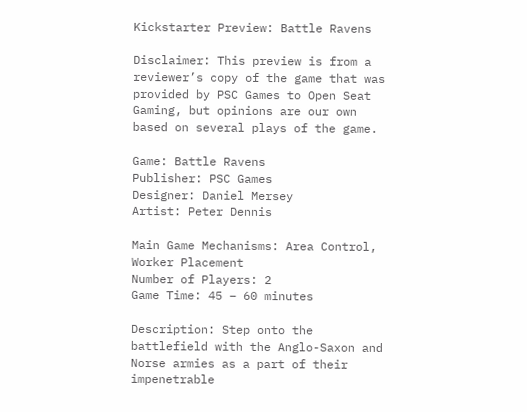Kickstarter Preview: Battle Ravens

Disclaimer: This preview is from a reviewer’s copy of the game that was provided by PSC Games to Open Seat Gaming, but opinions are our own based on several plays of the game.

Game: Battle Ravens
Publisher: PSC Games
Designer: Daniel Mersey
Artist: Peter Dennis

Main Game Mechanisms: Area Control, Worker Placement
Number of Players: 2
Game Time: 45 – 60 minutes

Description: Step onto the battlefield with the Anglo-Saxon and Norse armies as a part of their impenetrable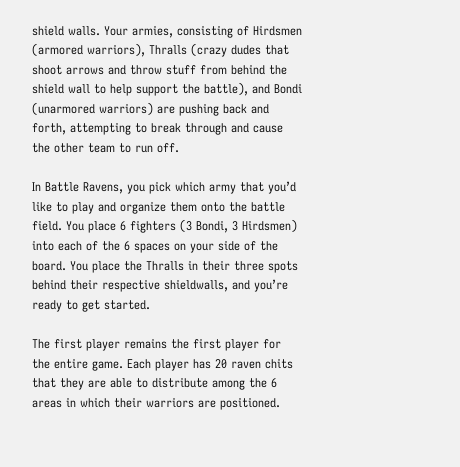shield walls. Your armies, consisting of Hirdsmen (armored warriors), Thralls (crazy dudes that shoot arrows and throw stuff from behind the shield wall to help support the battle), and Bondi (unarmored warriors) are pushing back and forth, attempting to break through and cause the other team to run off.

In Battle Ravens, you pick which army that you’d like to play and organize them onto the battle field. You place 6 fighters (3 Bondi, 3 Hirdsmen) into each of the 6 spaces on your side of the board. You place the Thralls in their three spots behind their respective shieldwalls, and you’re ready to get started.

The first player remains the first player for the entire game. Each player has 20 raven chits that they are able to distribute among the 6 areas in which their warriors are positioned.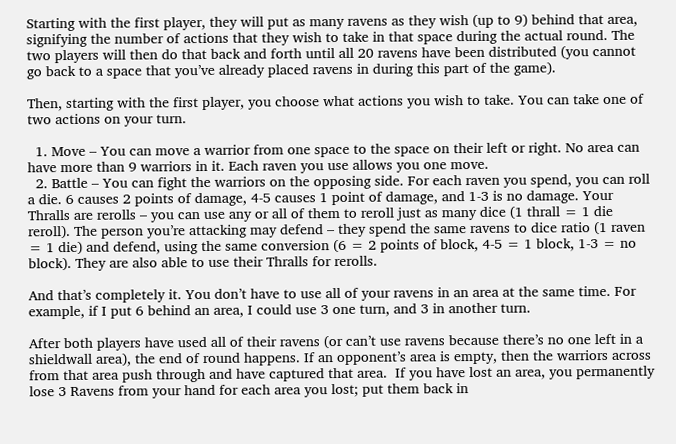Starting with the first player, they will put as many ravens as they wish (up to 9) behind that area, signifying the number of actions that they wish to take in that space during the actual round. The two players will then do that back and forth until all 20 ravens have been distributed (you cannot go back to a space that you’ve already placed ravens in during this part of the game).

Then, starting with the first player, you choose what actions you wish to take. You can take one of two actions on your turn.

  1. Move – You can move a warrior from one space to the space on their left or right. No area can have more than 9 warriors in it. Each raven you use allows you one move.
  2. Battle – You can fight the warriors on the opposing side. For each raven you spend, you can roll a die. 6 causes 2 points of damage, 4-5 causes 1 point of damage, and 1-3 is no damage. Your Thralls are rerolls – you can use any or all of them to reroll just as many dice (1 thrall = 1 die reroll). The person you’re attacking may defend – they spend the same ravens to dice ratio (1 raven = 1 die) and defend, using the same conversion (6 = 2 points of block, 4-5 = 1 block, 1-3 = no block). They are also able to use their Thralls for rerolls.

And that’s completely it. You don’t have to use all of your ravens in an area at the same time. For example, if I put 6 behind an area, I could use 3 one turn, and 3 in another turn.

After both players have used all of their ravens (or can’t use ravens because there’s no one left in a shieldwall area), the end of round happens. If an opponent’s area is empty, then the warriors across from that area push through and have captured that area.  If you have lost an area, you permanently lose 3 Ravens from your hand for each area you lost; put them back in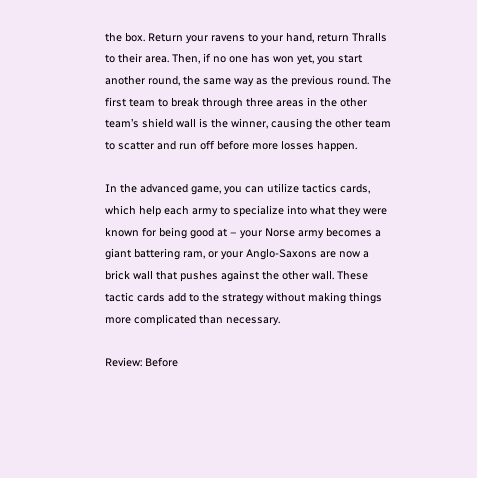the box. Return your ravens to your hand, return Thralls to their area. Then, if no one has won yet, you start another round, the same way as the previous round. The first team to break through three areas in the other team’s shield wall is the winner, causing the other team to scatter and run off before more losses happen.

In the advanced game, you can utilize tactics cards, which help each army to specialize into what they were known for being good at – your Norse army becomes a giant battering ram, or your Anglo-Saxons are now a brick wall that pushes against the other wall. These tactic cards add to the strategy without making things more complicated than necessary.

Review: Before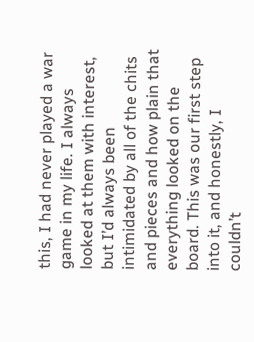this, I had never played a war game in my life. I always looked at them with interest, but I’d always been intimidated by all of the chits and pieces and how plain that everything looked on the board. This was our first step into it, and honestly, I couldn’t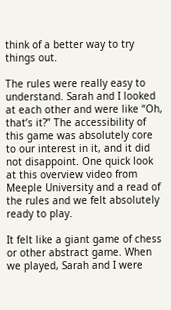think of a better way to try things out.

The rules were really easy to understand. Sarah and I looked at each other and were like “Oh, that’s it?” The accessibility of this game was absolutely core to our interest in it, and it did not disappoint. One quick look at this overview video from Meeple University and a read of the rules and we felt absolutely ready to play.

It felt like a giant game of chess or other abstract game. When we played, Sarah and I were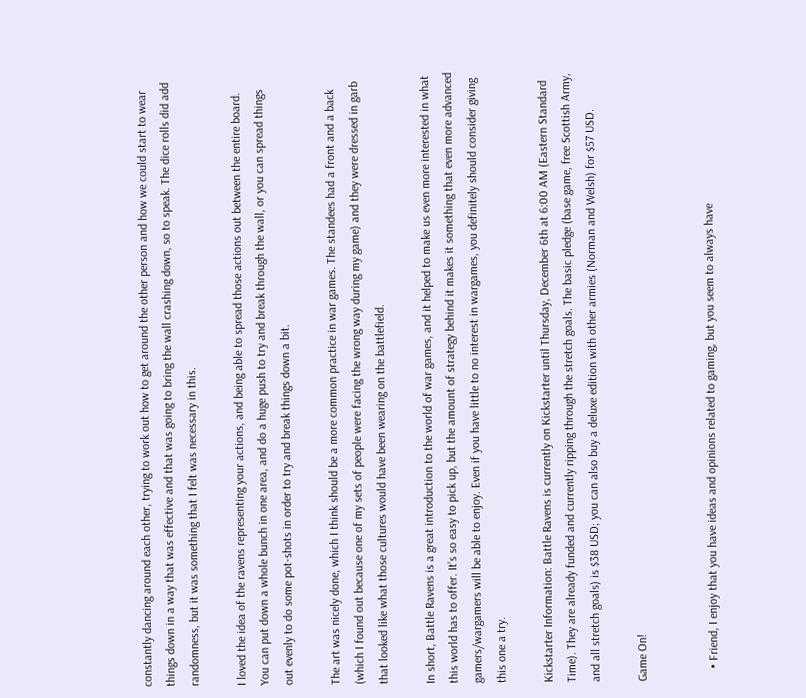constantly dancing around each other, trying to work out how to get around the other person and how we could start to wear things down in a way that was effective and that was going to bring the wall crashing down, so to speak. The dice rolls did add randomness, but it was something that I felt was necessary in this.

I loved the idea of the ravens representing your actions, and being able to spread those actions out between the entire board. You can put down a whole bunch in one area, and do a huge push to try and break through the wall, or you can spread things out evenly to do some pot-shots in order to try and break things down a bit.

The art was nicely done, which I think should be a more common practice in war games. The standees had a front and a back (which I found out because one of my sets of people were facing the wrong way during my game) and they were dressed in garb that looked like what those cultures would have been wearing on the battlefield.

In short, Battle Ravens is a great introduction to the world of war games, and it helped to make us even more interested in what this world has to offer. It’s so easy to pick up, but the amount of strategy behind it makes it something that even more advanced gamers/wargamers will be able to enjoy. Even if you have little to no interest in wargames, you definitely should consider giving this one a try.

Kickstarter Information: Battle Ravens is currently on Kickstarter until Thursday, December 6th at 6:00 AM (Eastern Standard Time). They are already funded and currently ripping through the stretch goals. The basic pledge (base game, free Scottish Army, and all stretch goals) is $38 USD; you can also buy a deluxe edition with other armies (Norman and Welsh) for $57 USD.

Game On!


    • Friend, I enjoy that you have ideas and opinions related to gaming, but you seem to always have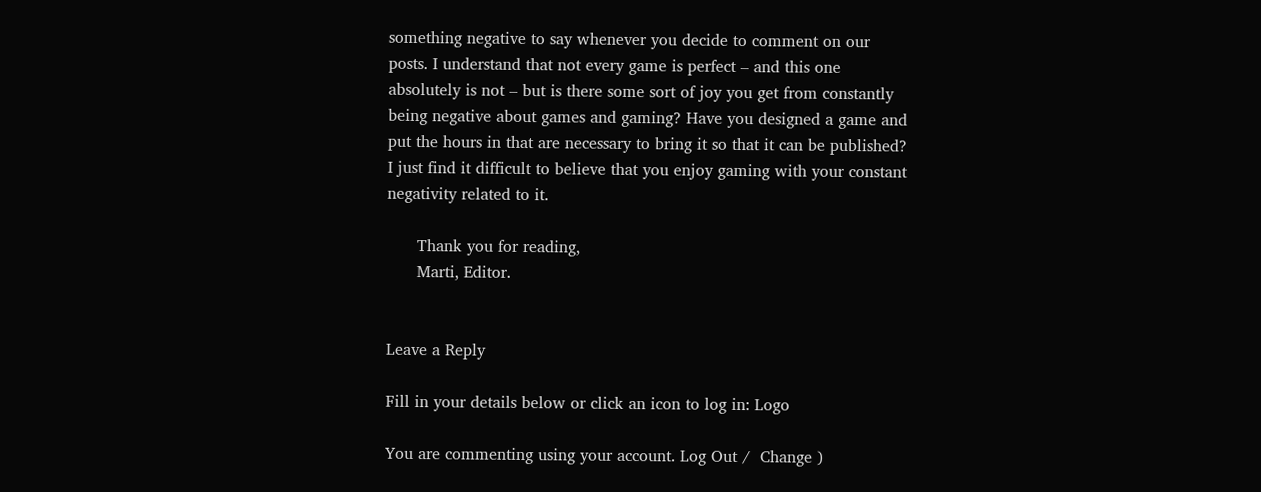something negative to say whenever you decide to comment on our posts. I understand that not every game is perfect – and this one absolutely is not – but is there some sort of joy you get from constantly being negative about games and gaming? Have you designed a game and put the hours in that are necessary to bring it so that it can be published? I just find it difficult to believe that you enjoy gaming with your constant negativity related to it.

      Thank you for reading,
      Marti, Editor.


Leave a Reply

Fill in your details below or click an icon to log in: Logo

You are commenting using your account. Log Out /  Change )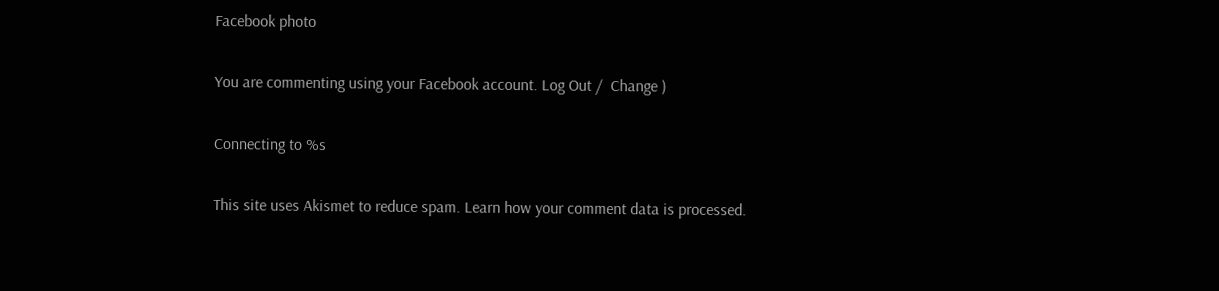Facebook photo

You are commenting using your Facebook account. Log Out /  Change )

Connecting to %s

This site uses Akismet to reduce spam. Learn how your comment data is processed.